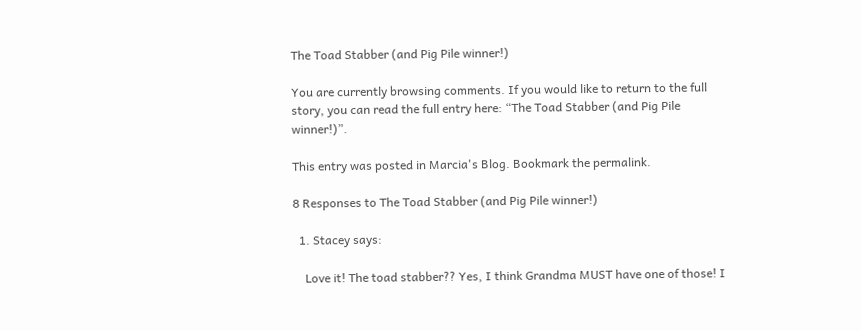The Toad Stabber (and Pig Pile winner!)

You are currently browsing comments. If you would like to return to the full story, you can read the full entry here: “The Toad Stabber (and Pig Pile winner!)”.

This entry was posted in Marcia's Blog. Bookmark the permalink.

8 Responses to The Toad Stabber (and Pig Pile winner!)

  1. Stacey says:

    Love it! The toad stabber?? Yes, I think Grandma MUST have one of those! I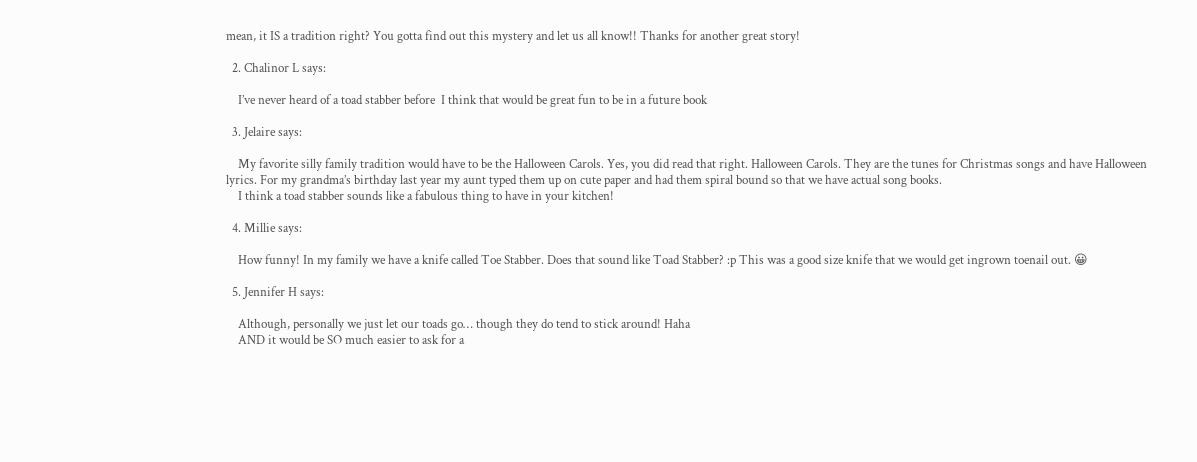mean, it IS a tradition right? You gotta find out this mystery and let us all know!! Thanks for another great story!

  2. Chalinor L says:

    I’ve never heard of a toad stabber before  I think that would be great fun to be in a future book

  3. Jelaire says:

    My favorite silly family tradition would have to be the Halloween Carols. Yes, you did read that right. Halloween Carols. They are the tunes for Christmas songs and have Halloween lyrics. For my grandma’s birthday last year my aunt typed them up on cute paper and had them spiral bound so that we have actual song books.
    I think a toad stabber sounds like a fabulous thing to have in your kitchen!

  4. Millie says:

    How funny! In my family we have a knife called Toe Stabber. Does that sound like Toad Stabber? :p This was a good size knife that we would get ingrown toenail out. 😀

  5. Jennifer H says:

    Although, personally we just let our toads go… though they do tend to stick around! Haha
    AND it would be SO much easier to ask for a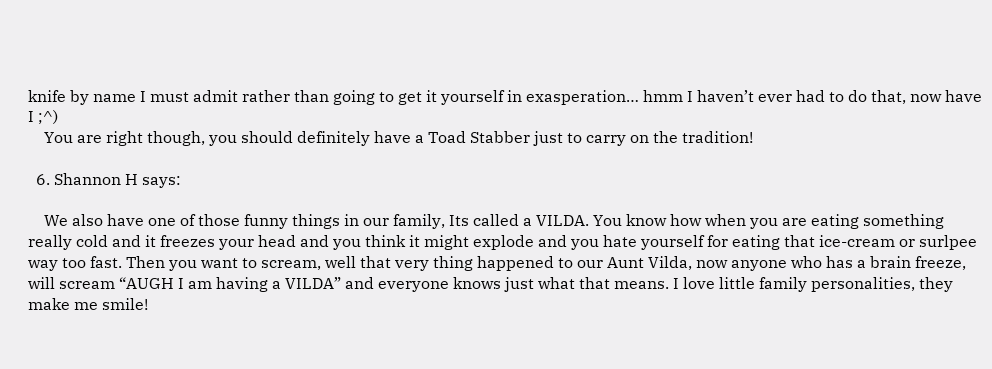knife by name I must admit rather than going to get it yourself in exasperation… hmm I haven’t ever had to do that, now have I ;^)
    You are right though, you should definitely have a Toad Stabber just to carry on the tradition!

  6. Shannon H says:

    We also have one of those funny things in our family, Its called a VILDA. You know how when you are eating something really cold and it freezes your head and you think it might explode and you hate yourself for eating that ice-cream or surlpee way too fast. Then you want to scream, well that very thing happened to our Aunt Vilda, now anyone who has a brain freeze, will scream “AUGH I am having a VILDA” and everyone knows just what that means. I love little family personalities, they make me smile!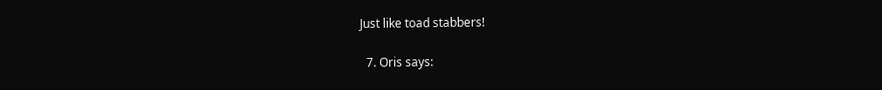Just like toad stabbers!

  7. Oris says: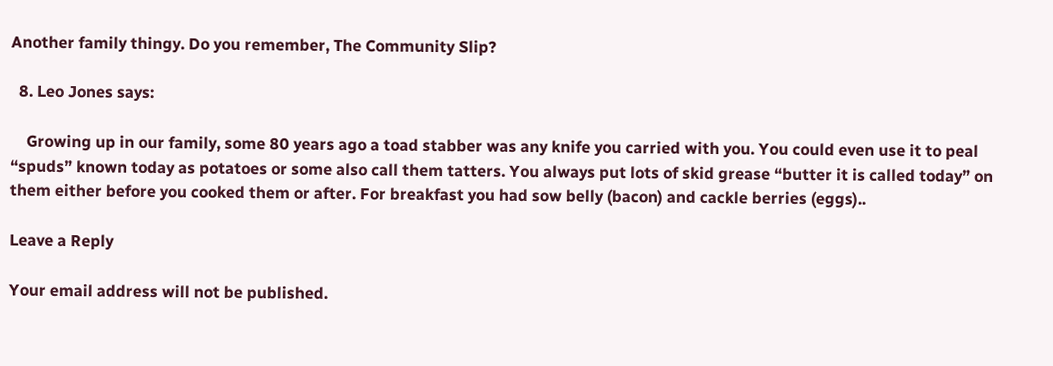Another family thingy. Do you remember, The Community Slip?

  8. Leo Jones says:

    Growing up in our family, some 80 years ago a toad stabber was any knife you carried with you. You could even use it to peal “spuds” known today as potatoes or some also call them tatters. You always put lots of skid grease “butter it is called today” on them either before you cooked them or after. For breakfast you had sow belly (bacon) and cackle berries (eggs)..

Leave a Reply

Your email address will not be published.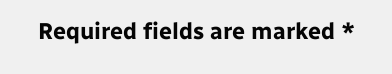Required fields are marked *